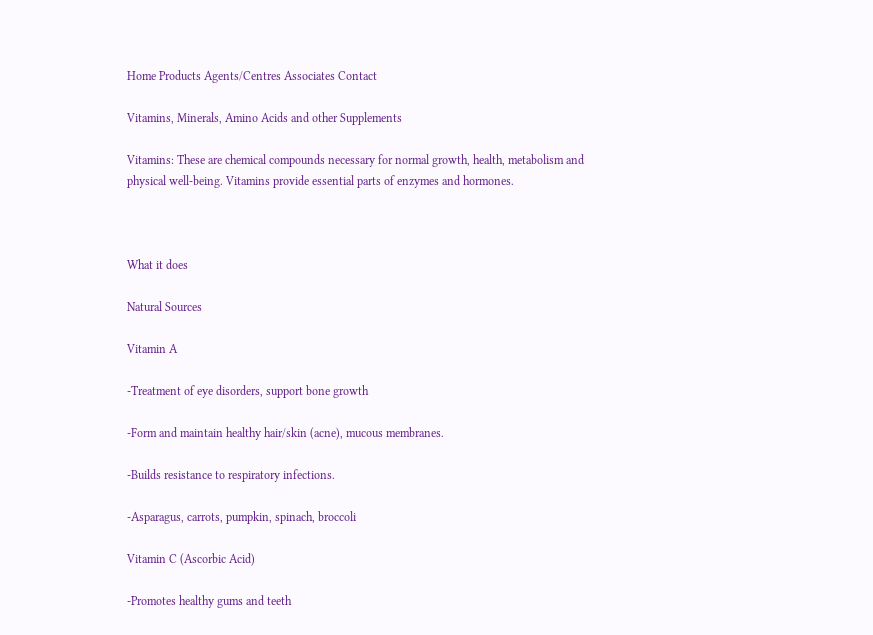Home Products Agents/Centres Associates Contact

Vitamins, Minerals, Amino Acids and other Supplements

Vitamins: These are chemical compounds necessary for normal growth, health, metabolism and physical well-being. Vitamins provide essential parts of enzymes and hormones.



What it does

Natural Sources

Vitamin A

-Treatment of eye disorders, support bone growth

-Form and maintain healthy hair/skin (acne), mucous membranes.

-Builds resistance to respiratory infections.

-Asparagus, carrots, pumpkin, spinach, broccoli

Vitamin C (Ascorbic Acid)

-Promotes healthy gums and teeth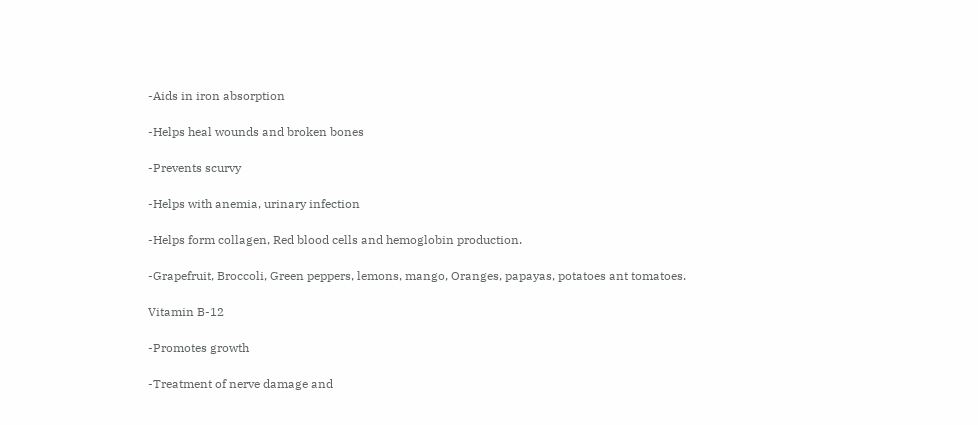-Aids in iron absorption

-Helps heal wounds and broken bones

-Prevents scurvy

-Helps with anemia, urinary infection

-Helps form collagen, Red blood cells and hemoglobin production.

-Grapefruit, Broccoli, Green peppers, lemons, mango, Oranges, papayas, potatoes ant tomatoes.

Vitamin B-12

-Promotes growth

-Treatment of nerve damage and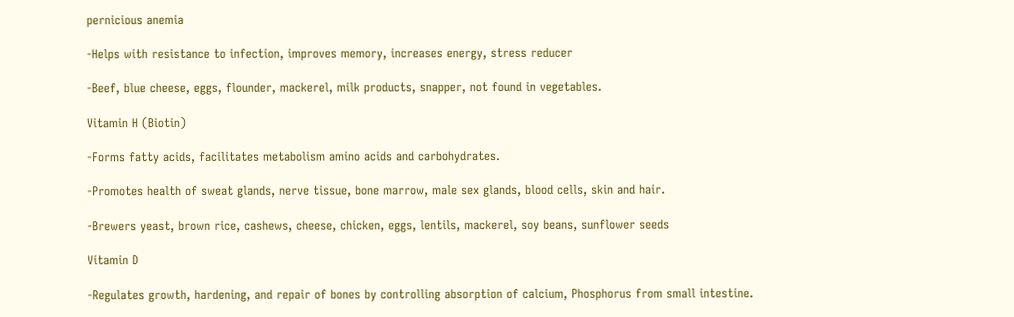pernicious anemia

-Helps with resistance to infection, improves memory, increases energy, stress reducer

-Beef, blue cheese, eggs, flounder, mackerel, milk products, snapper, not found in vegetables.

Vitamin H (Biotin)

-Forms fatty acids, facilitates metabolism amino acids and carbohydrates.

-Promotes health of sweat glands, nerve tissue, bone marrow, male sex glands, blood cells, skin and hair.

-Brewers yeast, brown rice, cashews, cheese, chicken, eggs, lentils, mackerel, soy beans, sunflower seeds

Vitamin D

-Regulates growth, hardening, and repair of bones by controlling absorption of calcium, Phosphorus from small intestine.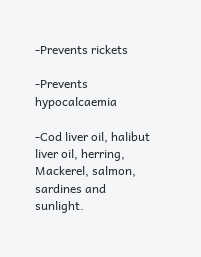-Prevents rickets

-Prevents hypocalcaemia

-Cod liver oil, halibut liver oil, herring, Mackerel, salmon, sardines and sunlight.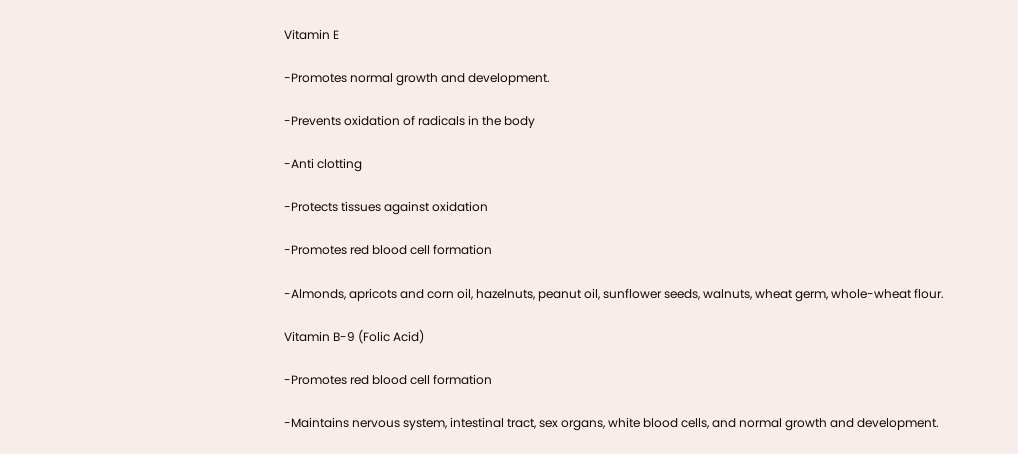Vitamin E

-Promotes normal growth and development.

-Prevents oxidation of radicals in the body

-Anti clotting

-Protects tissues against oxidation

-Promotes red blood cell formation

-Almonds, apricots and corn oil, hazelnuts, peanut oil, sunflower seeds, walnuts, wheat germ, whole-wheat flour.

Vitamin B-9 (Folic Acid)

-Promotes red blood cell formation

-Maintains nervous system, intestinal tract, sex organs, white blood cells, and normal growth and development.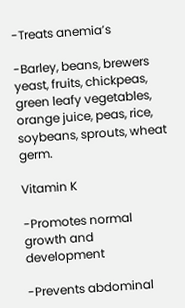-Treats anemia’s

-Barley, beans, brewers yeast, fruits, chickpeas, green leafy vegetables, orange juice, peas, rice, soybeans, sprouts, wheat germ.

Vitamin K

-Promotes normal growth and development

-Prevents abdominal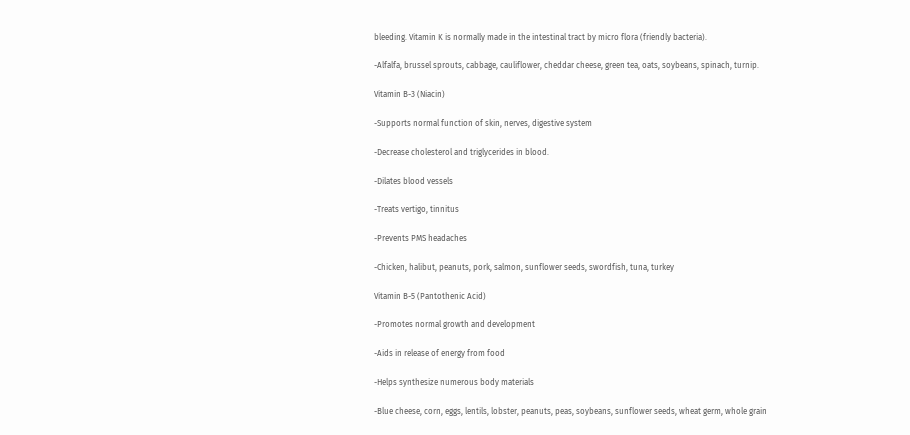bleeding. Vitamin K is normally made in the intestinal tract by micro flora (friendly bacteria).

-Alfalfa, brussel sprouts, cabbage, cauliflower, cheddar cheese, green tea, oats, soybeans, spinach, turnip.

Vitamin B-3 (Niacin)

-Supports normal function of skin, nerves, digestive system

-Decrease cholesterol and triglycerides in blood.

-Dilates blood vessels

-Treats vertigo, tinnitus

-Prevents PMS headaches

-Chicken, halibut, peanuts, pork, salmon, sunflower seeds, swordfish, tuna, turkey

Vitamin B-5 (Pantothenic Acid)

-Promotes normal growth and development

-Aids in release of energy from food

-Helps synthesize numerous body materials

-Blue cheese, corn, eggs, lentils, lobster, peanuts, peas, soybeans, sunflower seeds, wheat germ, whole grain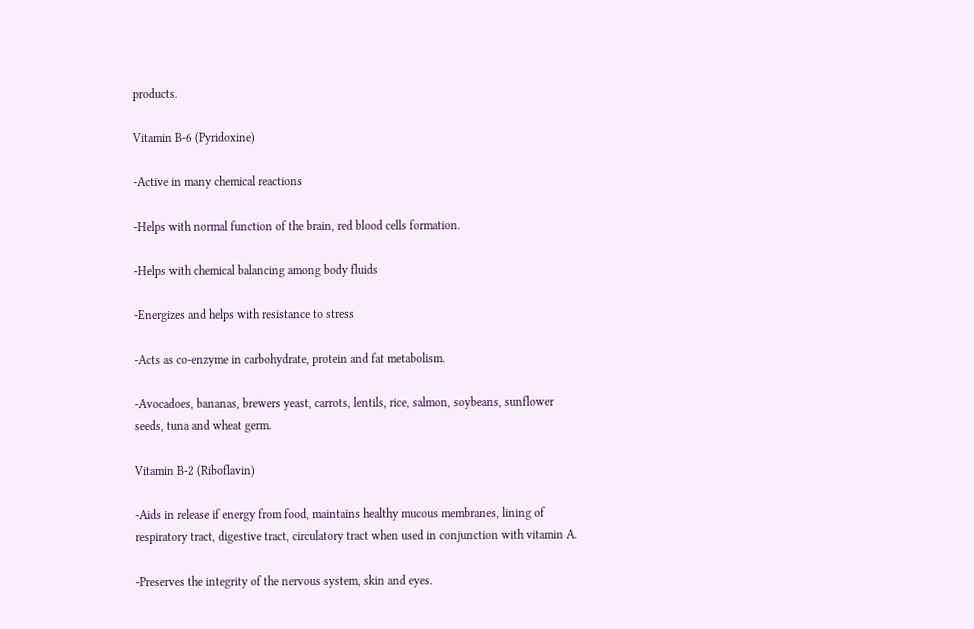products.

Vitamin B-6 (Pyridoxine)

-Active in many chemical reactions

-Helps with normal function of the brain, red blood cells formation.

-Helps with chemical balancing among body fluids

-Energizes and helps with resistance to stress

-Acts as co-enzyme in carbohydrate, protein and fat metabolism.

-Avocadoes, bananas, brewers yeast, carrots, lentils, rice, salmon, soybeans, sunflower seeds, tuna and wheat germ.

Vitamin B-2 (Riboflavin)

-Aids in release if energy from food, maintains healthy mucous membranes, lining of respiratory tract, digestive tract, circulatory tract when used in conjunction with vitamin A.

-Preserves the integrity of the nervous system, skin and eyes.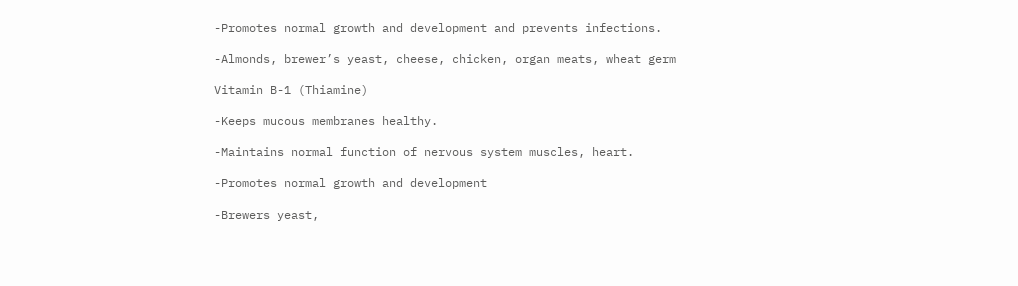-Promotes normal growth and development and prevents infections.

-Almonds, brewer’s yeast, cheese, chicken, organ meats, wheat germ

Vitamin B-1 (Thiamine)

-Keeps mucous membranes healthy.

-Maintains normal function of nervous system muscles, heart.

-Promotes normal growth and development

-Brewers yeast,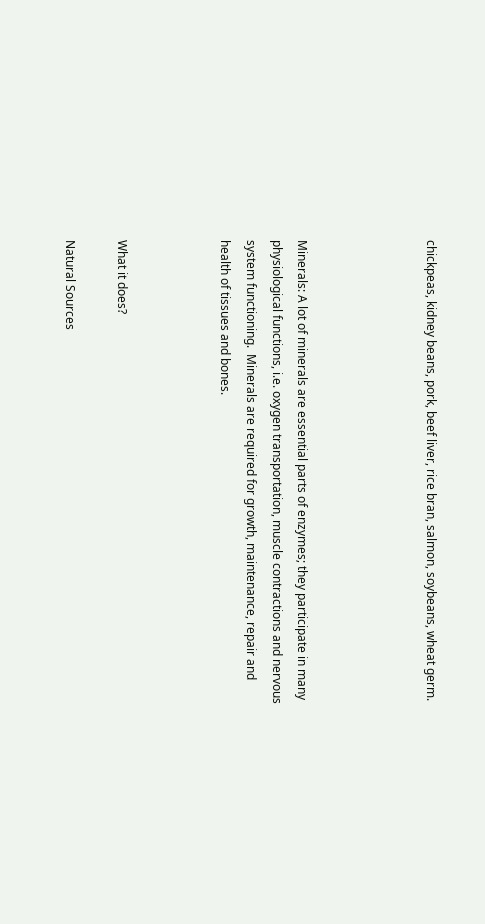chickpeas, kidney beans, pork, beef liver, rice bran, salmon, soybeans, wheat germ.




Minerals: A lot of minerals are essential parts of enzymes; they participate in many physiological functions, i.e. oxygen transportation, muscle contractions and nervous system functioning.  Minerals are required for growth, maintenance, repair and health of tissues and bones.



What it does?

Natural Sources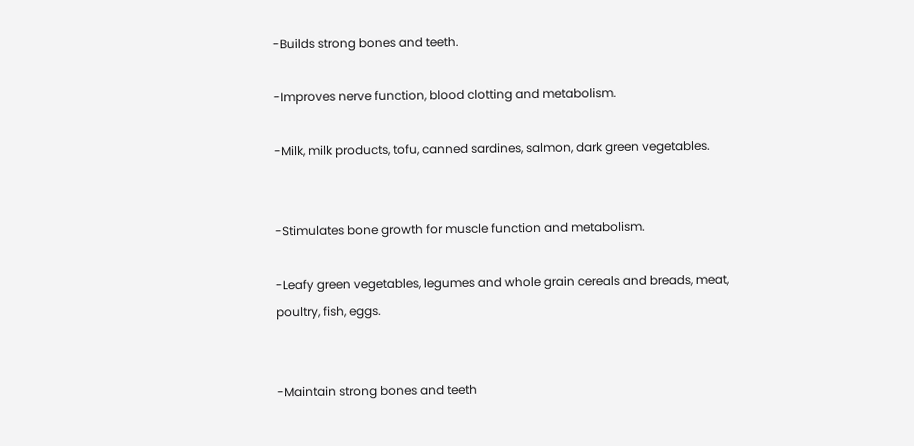-Builds strong bones and teeth.

-Improves nerve function, blood clotting and metabolism.

-Milk, milk products, tofu, canned sardines, salmon, dark green vegetables.


-Stimulates bone growth for muscle function and metabolism.

-Leafy green vegetables, legumes and whole grain cereals and breads, meat, poultry, fish, eggs.


-Maintain strong bones and teeth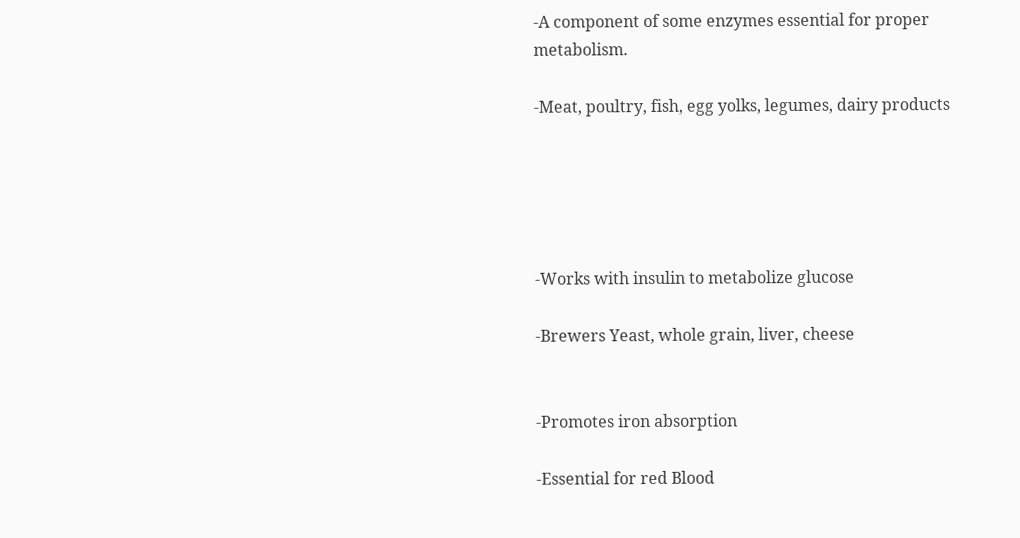-A component of some enzymes essential for proper metabolism.

-Meat, poultry, fish, egg yolks, legumes, dairy products





-Works with insulin to metabolize glucose

-Brewers Yeast, whole grain, liver, cheese


-Promotes iron absorption

-Essential for red Blood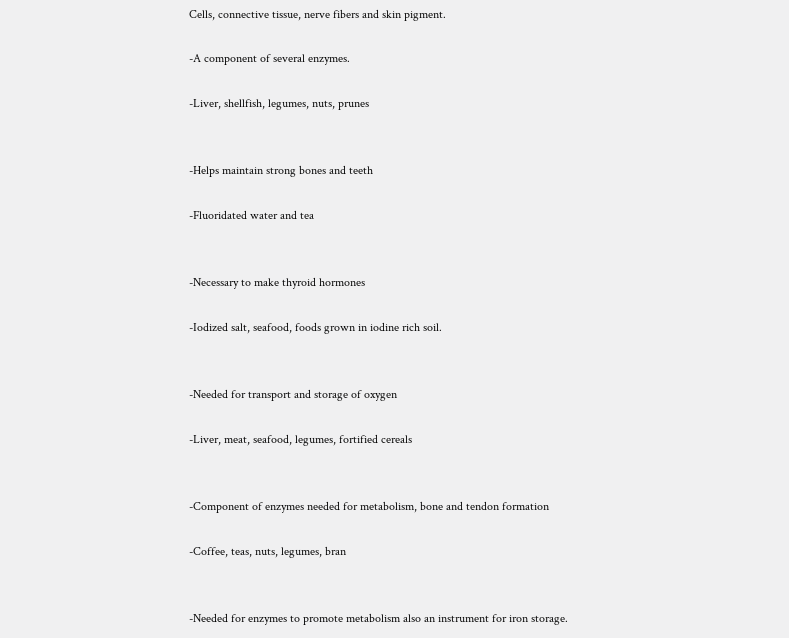Cells, connective tissue, nerve fibers and skin pigment.

-A component of several enzymes.

-Liver, shellfish, legumes, nuts, prunes


-Helps maintain strong bones and teeth

-Fluoridated water and tea


-Necessary to make thyroid hormones

-Iodized salt, seafood, foods grown in iodine rich soil.


-Needed for transport and storage of oxygen

-Liver, meat, seafood, legumes, fortified cereals


-Component of enzymes needed for metabolism, bone and tendon formation

-Coffee, teas, nuts, legumes, bran


-Needed for enzymes to promote metabolism also an instrument for iron storage.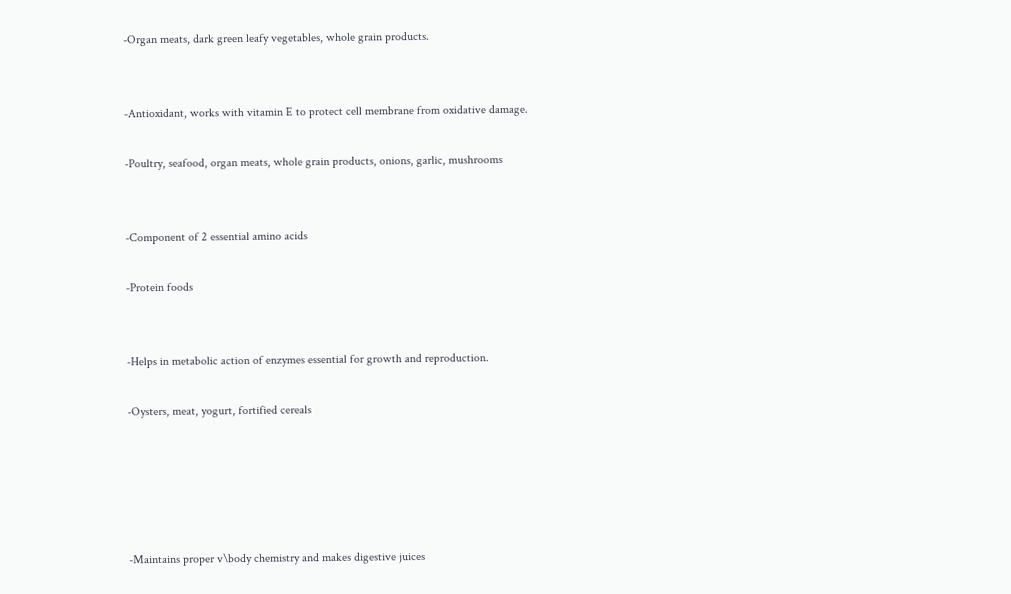-Organ meats, dark green leafy vegetables, whole grain products.


-Antioxidant, works with vitamin E to protect cell membrane from oxidative damage.

-Poultry, seafood, organ meats, whole grain products, onions, garlic, mushrooms


-Component of 2 essential amino acids

-Protein foods


-Helps in metabolic action of enzymes essential for growth and reproduction.

-Oysters, meat, yogurt, fortified cereals





-Maintains proper v\body chemistry and makes digestive juices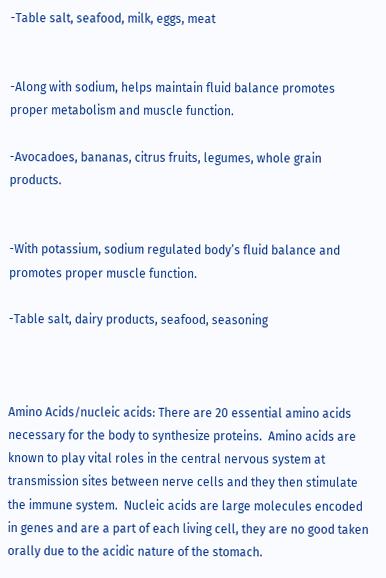-Table salt, seafood, milk, eggs, meat


-Along with sodium, helps maintain fluid balance promotes proper metabolism and muscle function.

-Avocadoes, bananas, citrus fruits, legumes, whole grain products.


-With potassium, sodium regulated body’s fluid balance and promotes proper muscle function.

-Table salt, dairy products, seafood, seasoning



Amino Acids/nucleic acids: There are 20 essential amino acids necessary for the body to synthesize proteins.  Amino acids are known to play vital roles in the central nervous system at transmission sites between nerve cells and they then stimulate the immune system.  Nucleic acids are large molecules encoded in genes and are a part of each living cell, they are no good taken orally due to the acidic nature of the stomach.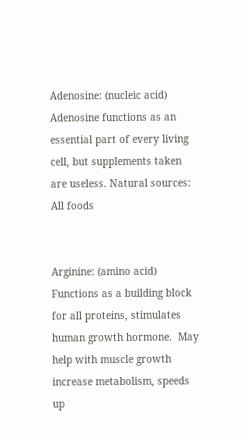Adenosine: (nucleic acid) Adenosine functions as an essential part of every living cell, but supplements taken are useless. Natural sources: All foods


Arginine: (amino acid) Functions as a building block for all proteins, stimulates human growth hormone.  May help with muscle growth increase metabolism, speeds up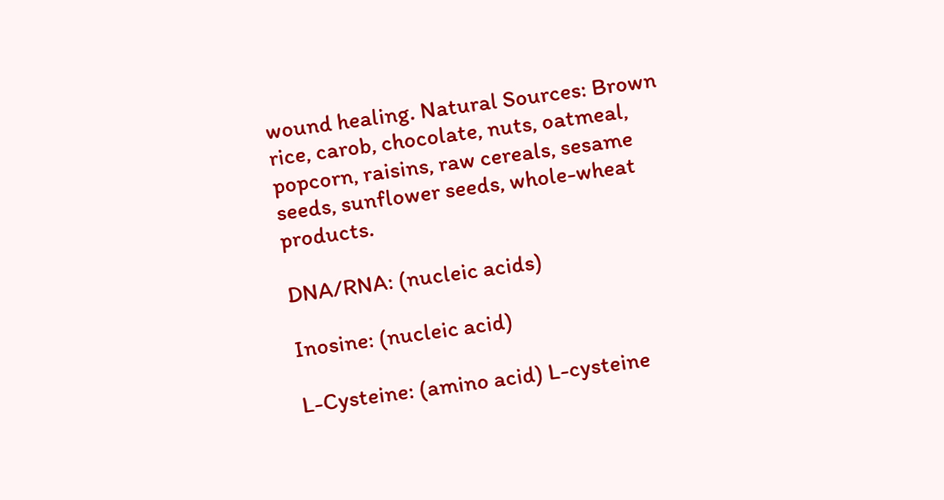wound healing. Natural Sources: Brown rice, carob, chocolate, nuts, oatmeal, popcorn, raisins, raw cereals, sesame seeds, sunflower seeds, whole-wheat products.

DNA/RNA: (nucleic acids)

Inosine: (nucleic acid)

L-Cysteine: (amino acid) L-cysteine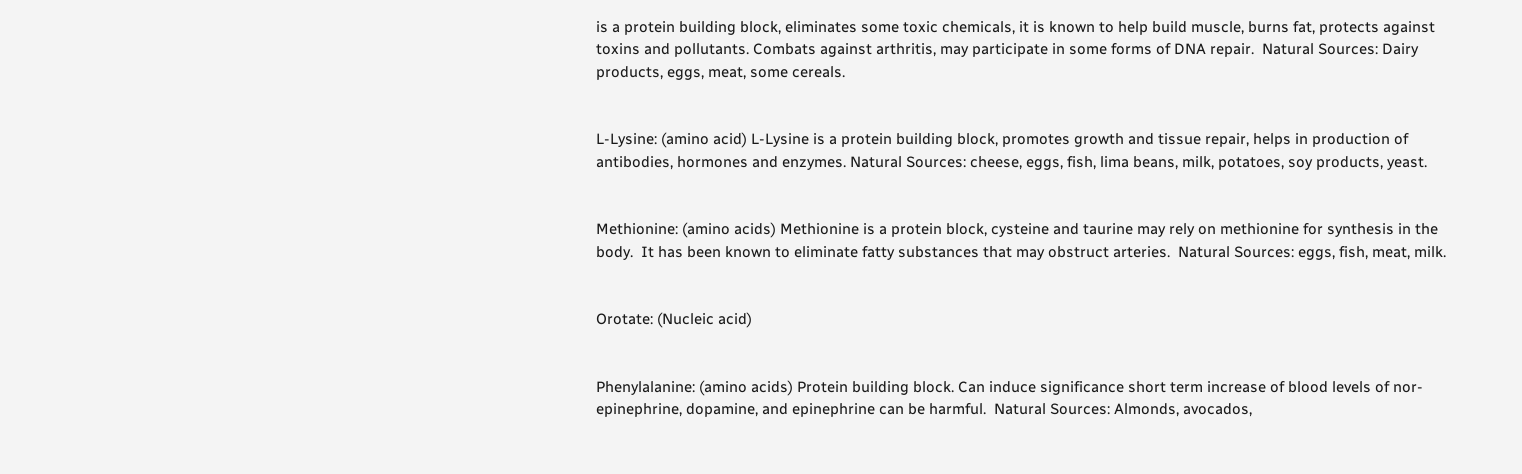is a protein building block, eliminates some toxic chemicals, it is known to help build muscle, burns fat, protects against toxins and pollutants. Combats against arthritis, may participate in some forms of DNA repair.  Natural Sources: Dairy products, eggs, meat, some cereals.


L-Lysine: (amino acid) L-Lysine is a protein building block, promotes growth and tissue repair, helps in production of antibodies, hormones and enzymes. Natural Sources: cheese, eggs, fish, lima beans, milk, potatoes, soy products, yeast.


Methionine: (amino acids) Methionine is a protein block, cysteine and taurine may rely on methionine for synthesis in the body.  It has been known to eliminate fatty substances that may obstruct arteries.  Natural Sources: eggs, fish, meat, milk.


Orotate: (Nucleic acid)


Phenylalanine: (amino acids) Protein building block. Can induce significance short term increase of blood levels of nor-epinephrine, dopamine, and epinephrine can be harmful.  Natural Sources: Almonds, avocados,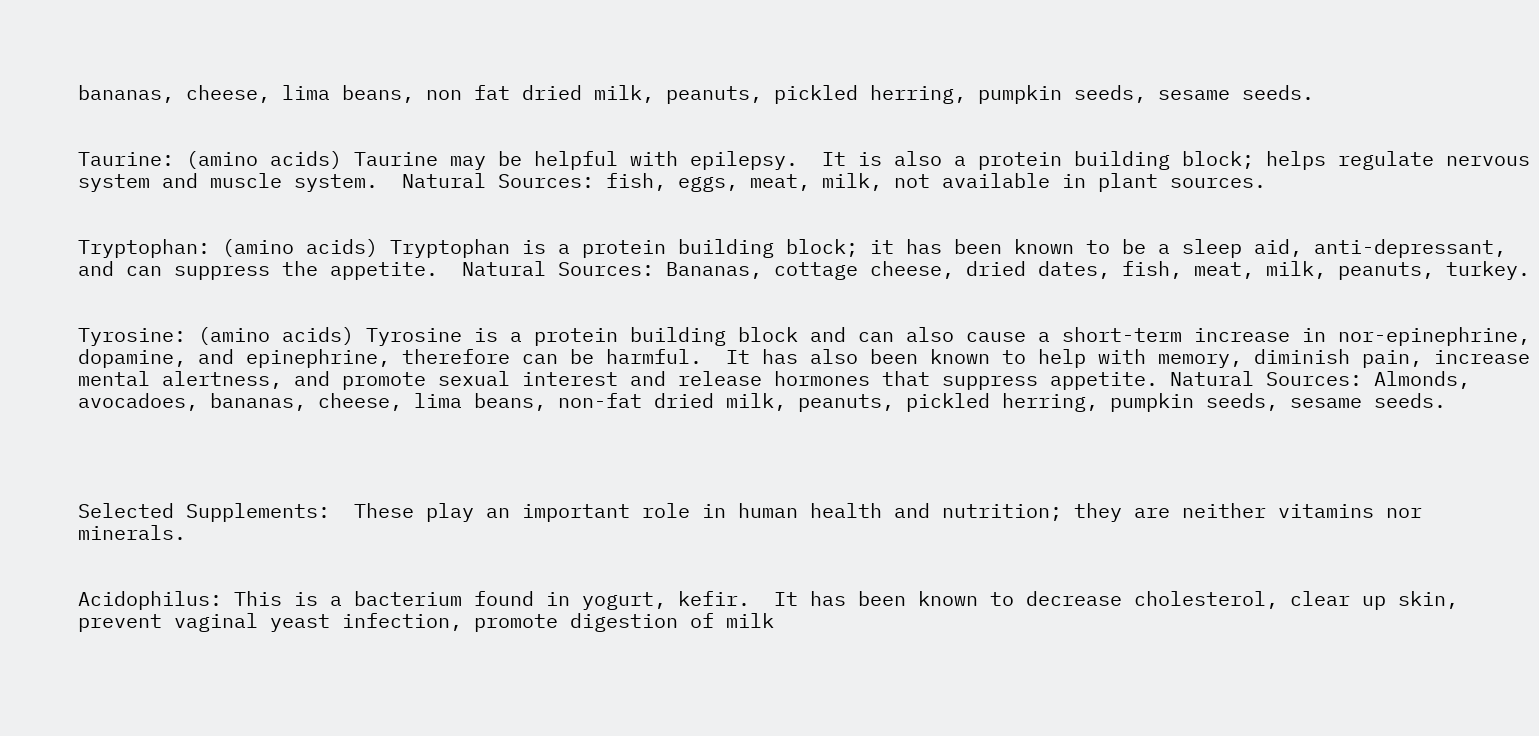bananas, cheese, lima beans, non fat dried milk, peanuts, pickled herring, pumpkin seeds, sesame seeds.


Taurine: (amino acids) Taurine may be helpful with epilepsy.  It is also a protein building block; helps regulate nervous system and muscle system.  Natural Sources: fish, eggs, meat, milk, not available in plant sources.


Tryptophan: (amino acids) Tryptophan is a protein building block; it has been known to be a sleep aid, anti-depressant, and can suppress the appetite.  Natural Sources: Bananas, cottage cheese, dried dates, fish, meat, milk, peanuts, turkey.


Tyrosine: (amino acids) Tyrosine is a protein building block and can also cause a short-term increase in nor-epinephrine, dopamine, and epinephrine, therefore can be harmful.  It has also been known to help with memory, diminish pain, increase mental alertness, and promote sexual interest and release hormones that suppress appetite. Natural Sources: Almonds, avocadoes, bananas, cheese, lima beans, non-fat dried milk, peanuts, pickled herring, pumpkin seeds, sesame seeds.




Selected Supplements:  These play an important role in human health and nutrition; they are neither vitamins nor minerals.


Acidophilus: This is a bacterium found in yogurt, kefir.  It has been known to decrease cholesterol, clear up skin, prevent vaginal yeast infection, promote digestion of milk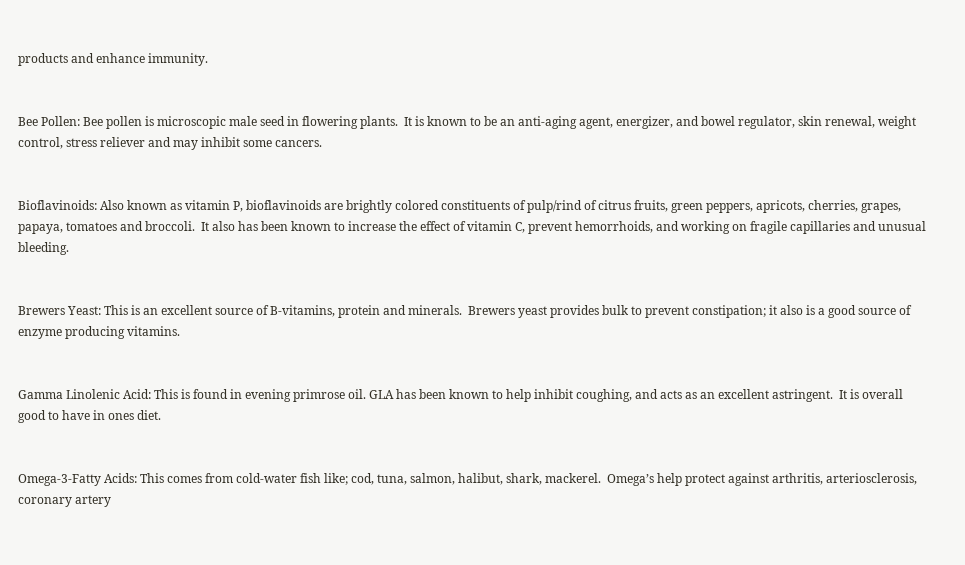products and enhance immunity.


Bee Pollen: Bee pollen is microscopic male seed in flowering plants.  It is known to be an anti-aging agent, energizer, and bowel regulator, skin renewal, weight control, stress reliever and may inhibit some cancers.


Bioflavinoids: Also known as vitamin P, bioflavinoids are brightly colored constituents of pulp/rind of citrus fruits, green peppers, apricots, cherries, grapes, papaya, tomatoes and broccoli.  It also has been known to increase the effect of vitamin C, prevent hemorrhoids, and working on fragile capillaries and unusual bleeding.


Brewers Yeast: This is an excellent source of B-vitamins, protein and minerals.  Brewers yeast provides bulk to prevent constipation; it also is a good source of enzyme producing vitamins.


Gamma Linolenic Acid: This is found in evening primrose oil. GLA has been known to help inhibit coughing, and acts as an excellent astringent.  It is overall good to have in ones diet.


Omega-3-Fatty Acids: This comes from cold-water fish like; cod, tuna, salmon, halibut, shark, mackerel.  Omega’s help protect against arthritis, arteriosclerosis, coronary artery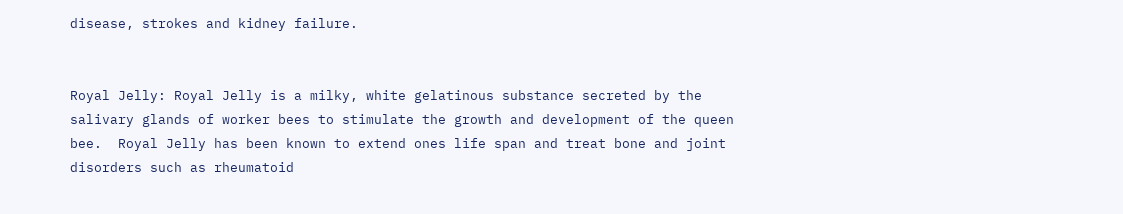disease, strokes and kidney failure.


Royal Jelly: Royal Jelly is a milky, white gelatinous substance secreted by the salivary glands of worker bees to stimulate the growth and development of the queen bee.  Royal Jelly has been known to extend ones life span and treat bone and joint disorders such as rheumatoid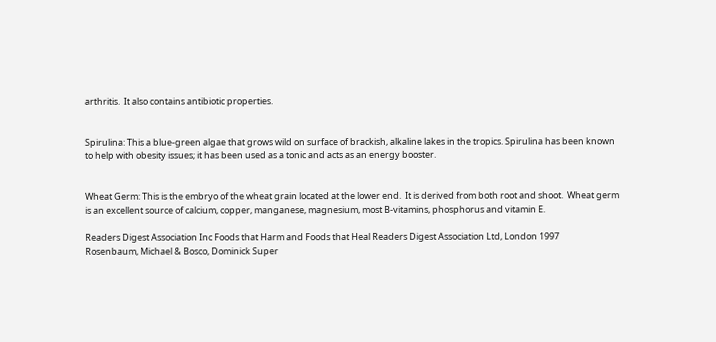arthritis.  It also contains antibiotic properties.


Spirulina: This a blue-green algae that grows wild on surface of brackish, alkaline lakes in the tropics. Spirulina has been known to help with obesity issues; it has been used as a tonic and acts as an energy booster.


Wheat Germ: This is the embryo of the wheat grain located at the lower end.  It is derived from both root and shoot.  Wheat germ is an excellent source of calcium, copper, manganese, magnesium, most B-vitamins, phosphorus and vitamin E.

Readers Digest Association Inc Foods that Harm and Foods that Heal Readers Digest Association Ltd, London 1997
Rosenbaum, Michael & Bosco, Dominick Super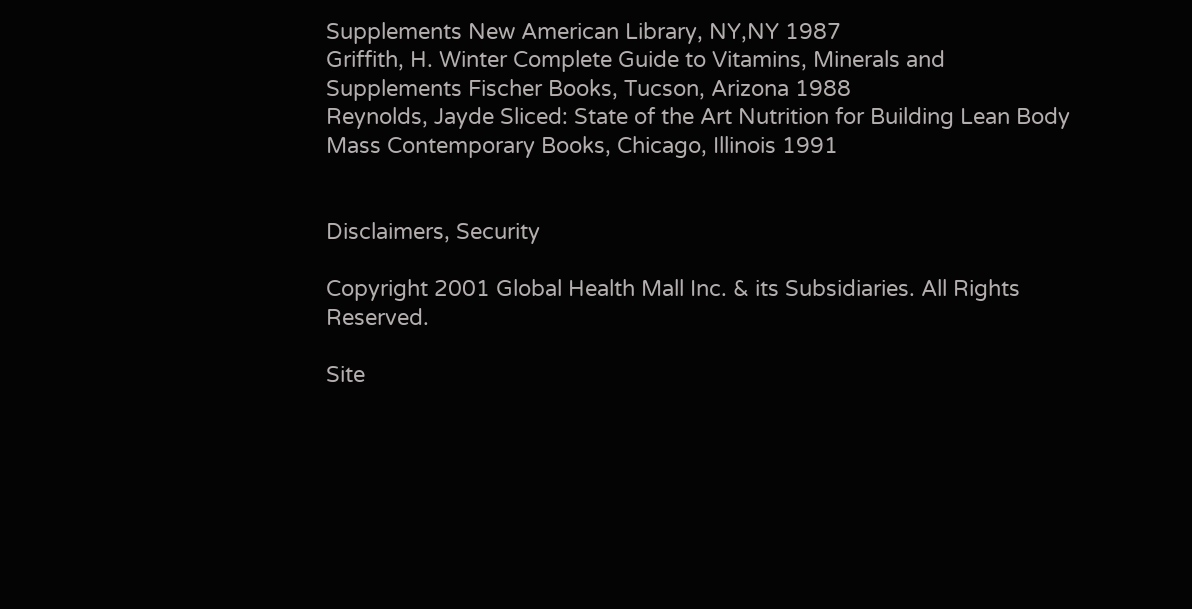Supplements New American Library, NY,NY 1987
Griffith, H. Winter Complete Guide to Vitamins, Minerals and Supplements Fischer Books, Tucson, Arizona 1988
Reynolds, Jayde Sliced: State of the Art Nutrition for Building Lean Body Mass Contemporary Books, Chicago, Illinois 1991


Disclaimers, Security

Copyright 2001 Global Health Mall Inc. & its Subsidiaries. All Rights Reserved.

Site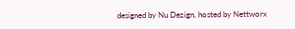designed by Nu Dezign, hosted by Nettworx